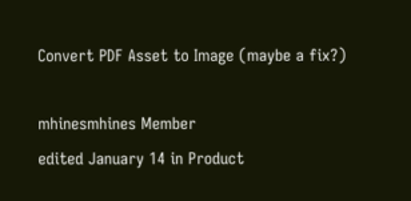Convert PDF Asset to Image (maybe a fix?)

mhinesmhines Member
edited January 14 in Product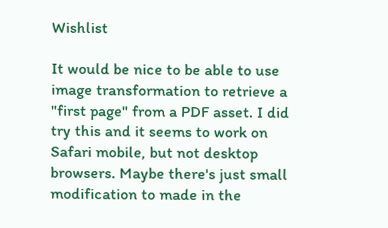Wishlist

It would be nice to be able to use image transformation to retrieve a "first page" from a PDF asset. I did try this and it seems to work on Safari mobile, but not desktop browsers. Maybe there's just small modification to made in the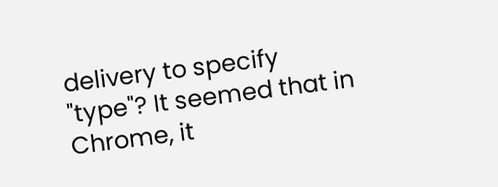delivery to specify "type"? It seemed that in Chrome, it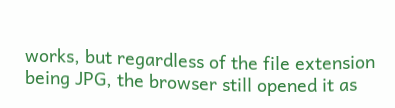works, but regardless of the file extension being JPG, the browser still opened it as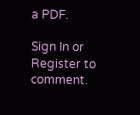a PDF.

Sign In or Register to comment.